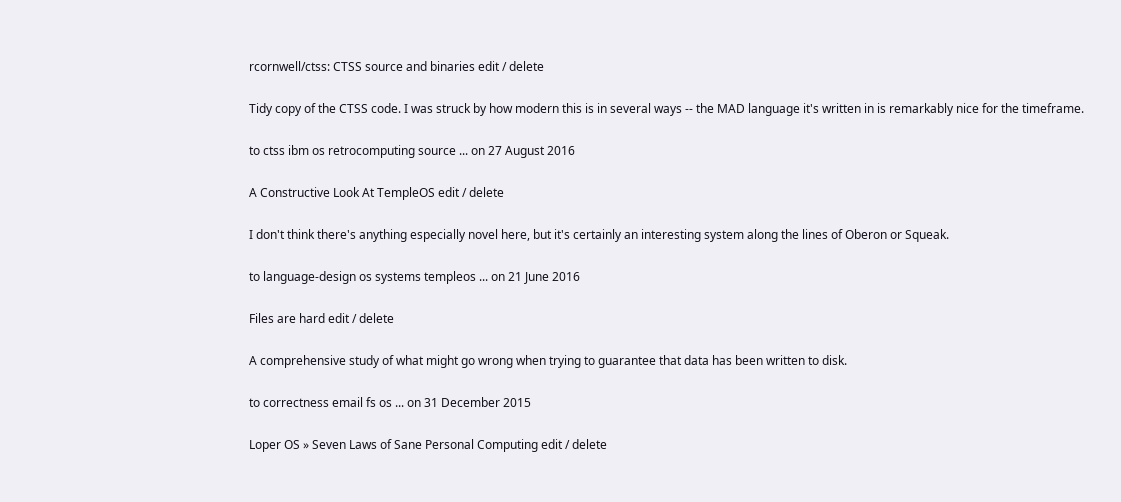rcornwell/ctss: CTSS source and binaries edit / delete

Tidy copy of the CTSS code. I was struck by how modern this is in several ways -- the MAD language it's written in is remarkably nice for the timeframe.

to ctss ibm os retrocomputing source ... on 27 August 2016

A Constructive Look At TempleOS edit / delete

I don't think there's anything especially novel here, but it's certainly an interesting system along the lines of Oberon or Squeak.

to language-design os systems templeos ... on 21 June 2016

Files are hard edit / delete

A comprehensive study of what might go wrong when trying to guarantee that data has been written to disk.

to correctness email fs os ... on 31 December 2015

Loper OS » Seven Laws of Sane Personal Computing edit / delete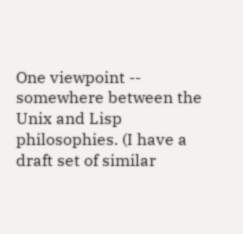One viewpoint -- somewhere between the Unix and Lisp philosophies. (I have a draft set of similar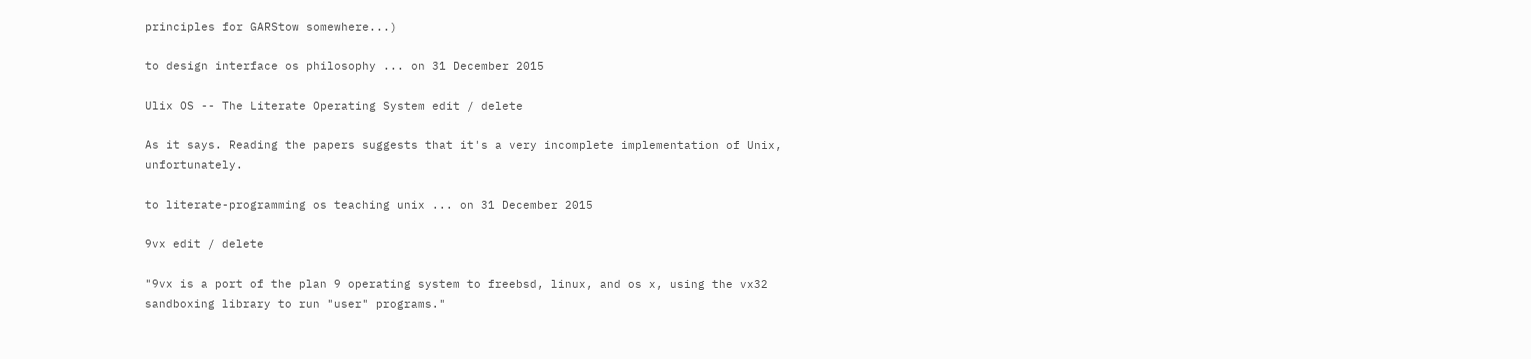principles for GARStow somewhere...)

to design interface os philosophy ... on 31 December 2015

Ulix OS -- The Literate Operating System edit / delete

As it says. Reading the papers suggests that it's a very incomplete implementation of Unix, unfortunately.

to literate-programming os teaching unix ... on 31 December 2015

9vx edit / delete

"9vx is a port of the plan 9 operating system to freebsd, linux, and os x, using the vx32 sandboxing library to run "user" programs."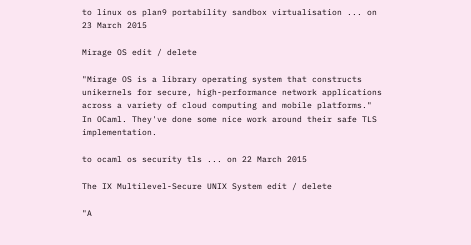to linux os plan9 portability sandbox virtualisation ... on 23 March 2015

Mirage OS edit / delete

"Mirage OS is a library operating system that constructs unikernels for secure, high-performance network applications across a variety of cloud computing and mobile platforms." In OCaml. They've done some nice work around their safe TLS implementation.

to ocaml os security tls ... on 22 March 2015

The IX Multilevel-Secure UNIX System edit / delete

"A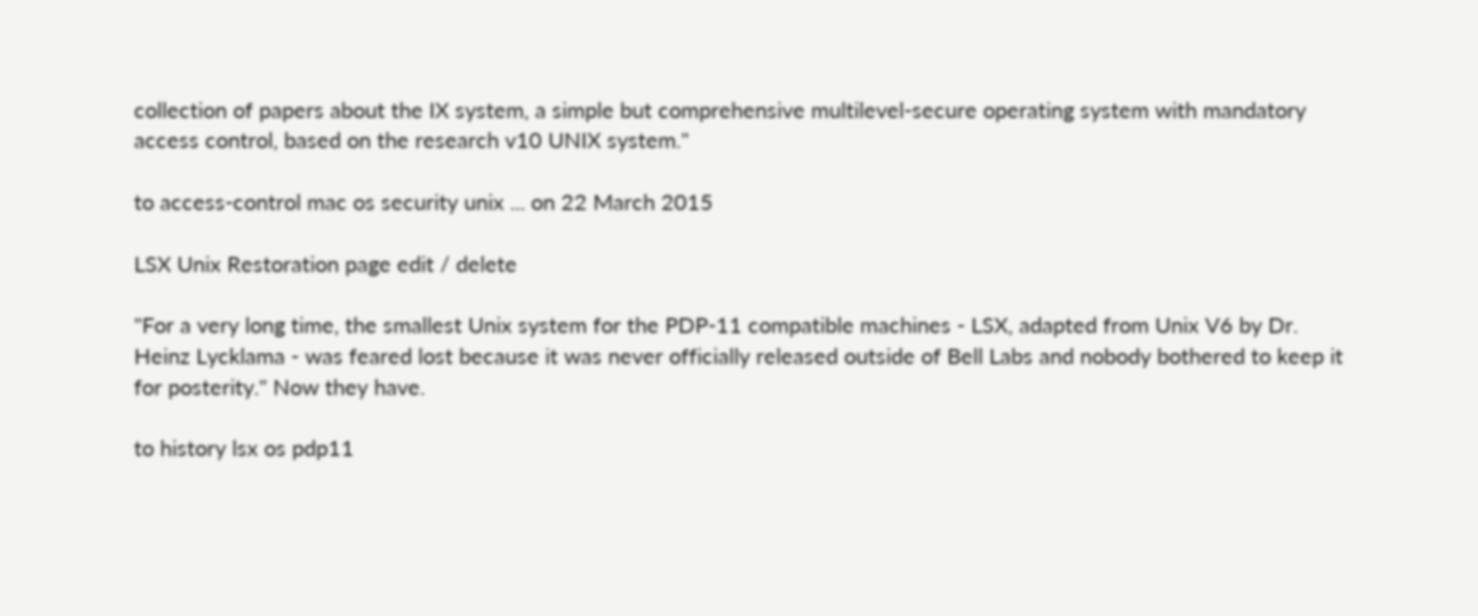collection of papers about the IX system, a simple but comprehensive multilevel-secure operating system with mandatory access control, based on the research v10 UNIX system."

to access-control mac os security unix ... on 22 March 2015

LSX Unix Restoration page edit / delete

"For a very long time, the smallest Unix system for the PDP-11 compatible machines - LSX, adapted from Unix V6 by Dr. Heinz Lycklama - was feared lost because it was never officially released outside of Bell Labs and nobody bothered to keep it for posterity." Now they have.

to history lsx os pdp11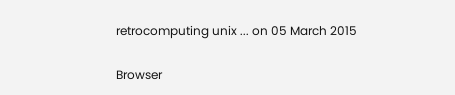retrocomputing unix ... on 05 March 2015

Browser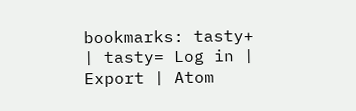bookmarks: tasty+ | tasty= Log in | Export | Atom